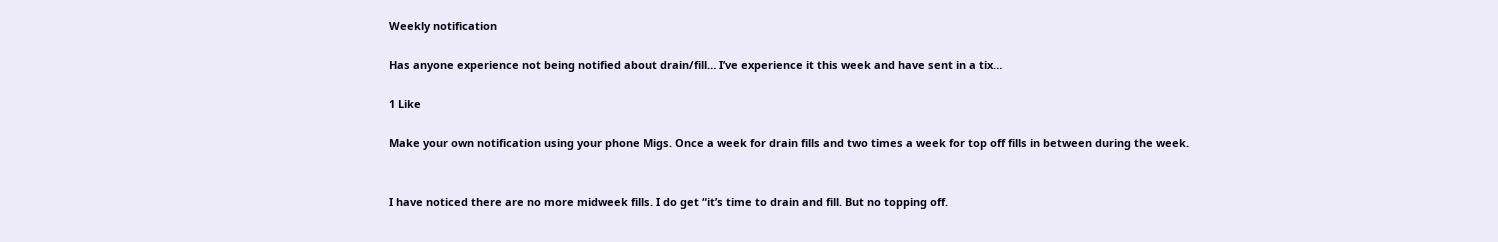Weekly notification

Has anyone experience not being notified about drain/fill… I’ve experience it this week and have sent in a tix…

1 Like

Make your own notification using your phone Migs. Once a week for drain fills and two times a week for top off fills in between during the week.


I have noticed there are no more midweek fills. I do get “it’s time to drain and fill. But no topping off.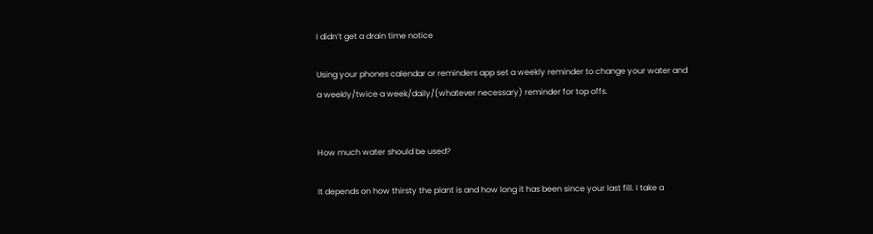I didn’t get a drain time notice

Using your phones calendar or reminders app set a weekly reminder to change your water and a weekly/twice a week/daily/(whatever necessary) reminder for top offs.


How much water should be used?

It depends on how thirsty the plant is and how long it has been since your last fill. I take a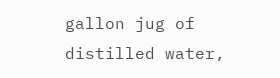gallon jug of distilled water,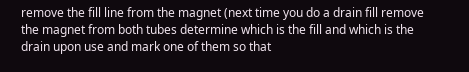remove the fill line from the magnet (next time you do a drain fill remove the magnet from both tubes determine which is the fill and which is the drain upon use and mark one of them so that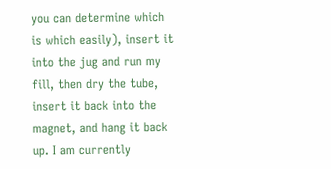you can determine which is which easily), insert it into the jug and run my fill, then dry the tube, insert it back into the magnet, and hang it back up. I am currently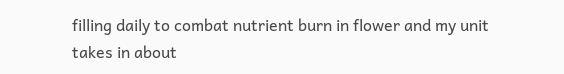filling daily to combat nutrient burn in flower and my unit takes in about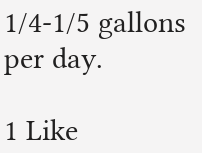1/4-1/5 gallons per day.

1 Like